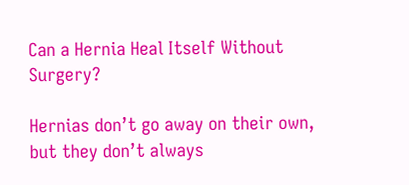Can a Hernia Heal Itself Without Surgery?

Hernias don’t go away on their own, but they don’t always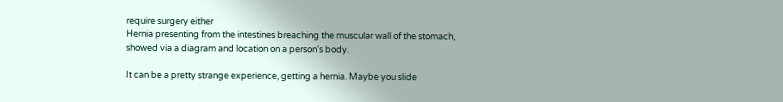require surgery either
Hernia presenting from the intestines breaching the muscular wall of the stomach, showed via a diagram and location on a person's body.

It can be a pretty strange experience, getting a hernia. Maybe you slide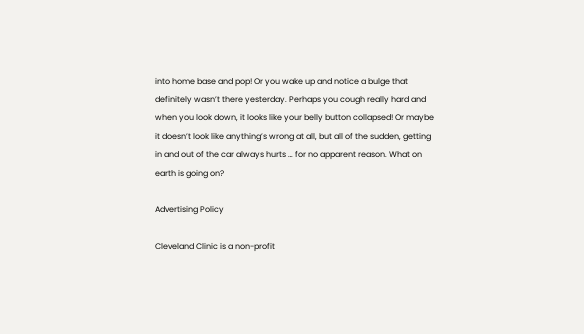into home base and pop! Or you wake up and notice a bulge that definitely wasn’t there yesterday. Perhaps you cough really hard and when you look down, it looks like your belly button collapsed! Or maybe it doesn’t look like anything’s wrong at all, but all of the sudden, getting in and out of the car always hurts … for no apparent reason. What on earth is going on?

Advertising Policy

Cleveland Clinic is a non-profit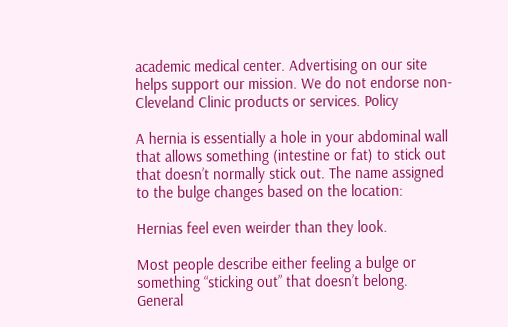academic medical center. Advertising on our site helps support our mission. We do not endorse non-Cleveland Clinic products or services. Policy

A hernia is essentially a hole in your abdominal wall that allows something (intestine or fat) to stick out that doesn’t normally stick out. The name assigned to the bulge changes based on the location:

Hernias feel even weirder than they look.

Most people describe either feeling a bulge or something “sticking out” that doesn’t belong. General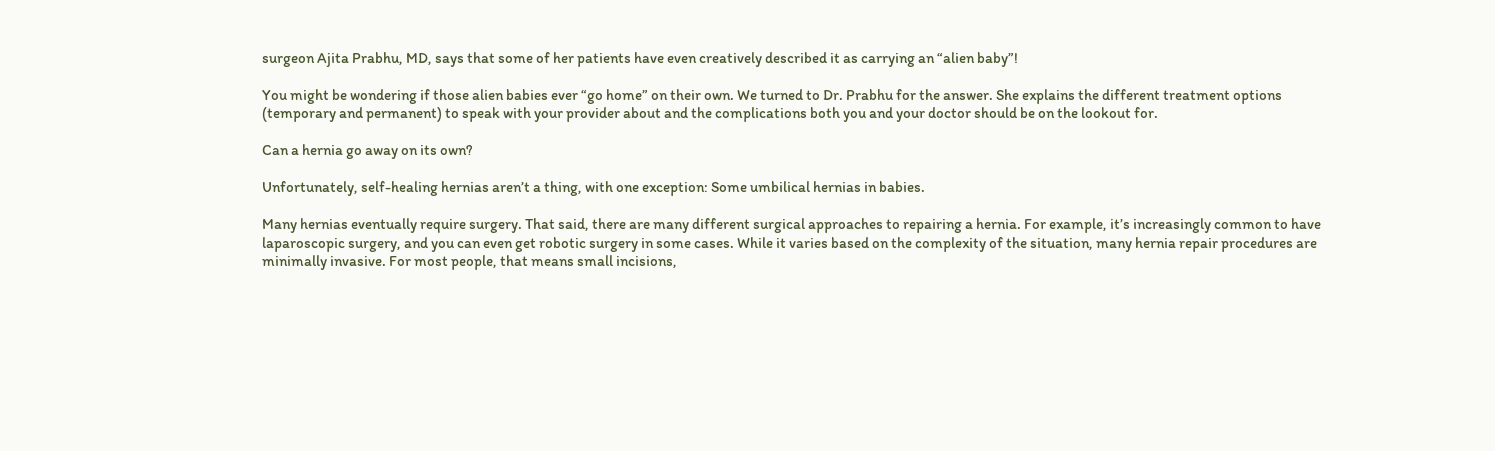surgeon Ajita Prabhu, MD, says that some of her patients have even creatively described it as carrying an “alien baby”!

You might be wondering if those alien babies ever “go home” on their own. We turned to Dr. Prabhu for the answer. She explains the different treatment options (temporary and permanent) to speak with your provider about and the complications both you and your doctor should be on the lookout for.

Can a hernia go away on its own?

Unfortunately, self-healing hernias aren’t a thing, with one exception: Some umbilical hernias in babies.

Many hernias eventually require surgery. That said, there are many different surgical approaches to repairing a hernia. For example, it’s increasingly common to have laparoscopic surgery, and you can even get robotic surgery in some cases. While it varies based on the complexity of the situation, many hernia repair procedures are minimally invasive. For most people, that means small incisions,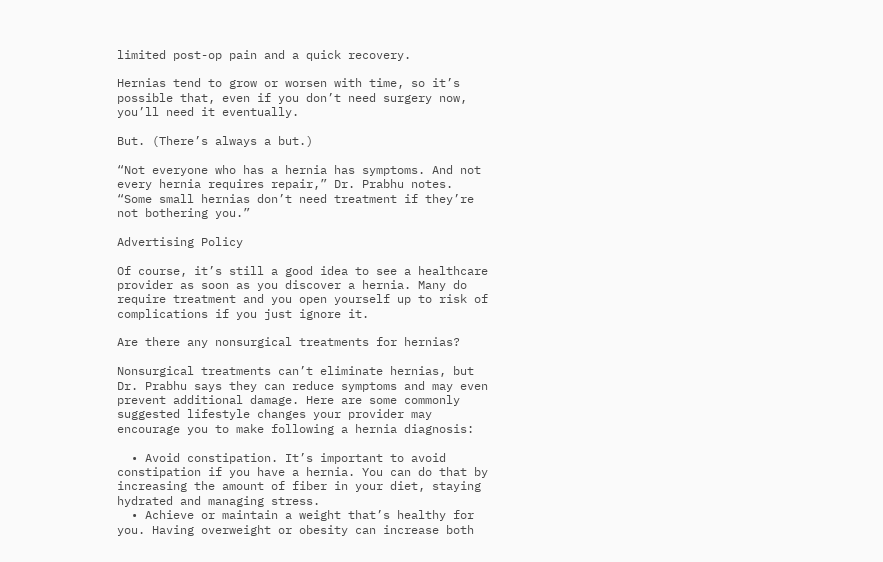limited post-op pain and a quick recovery.

Hernias tend to grow or worsen with time, so it’s possible that, even if you don’t need surgery now, you’ll need it eventually.

But. (There’s always a but.)

“Not everyone who has a hernia has symptoms. And not every hernia requires repair,” Dr. Prabhu notes. “Some small hernias don’t need treatment if they’re not bothering you.”

Advertising Policy

Of course, it’s still a good idea to see a healthcare provider as soon as you discover a hernia. Many do require treatment and you open yourself up to risk of complications if you just ignore it.

Are there any nonsurgical treatments for hernias?

Nonsurgical treatments can’t eliminate hernias, but Dr. Prabhu says they can reduce symptoms and may even prevent additional damage. Here are some commonly suggested lifestyle changes your provider may encourage you to make following a hernia diagnosis:

  • Avoid constipation. It’s important to avoid constipation if you have a hernia. You can do that by increasing the amount of fiber in your diet, staying hydrated and managing stress.
  • Achieve or maintain a weight that’s healthy for you. Having overweight or obesity can increase both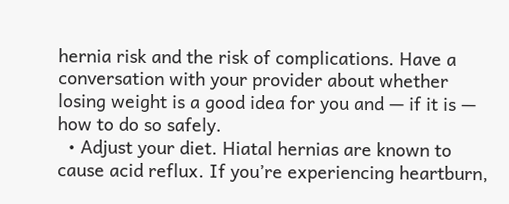hernia risk and the risk of complications. Have a conversation with your provider about whether losing weight is a good idea for you and — if it is — how to do so safely.
  • Adjust your diet. Hiatal hernias are known to cause acid reflux. If you’re experiencing heartburn,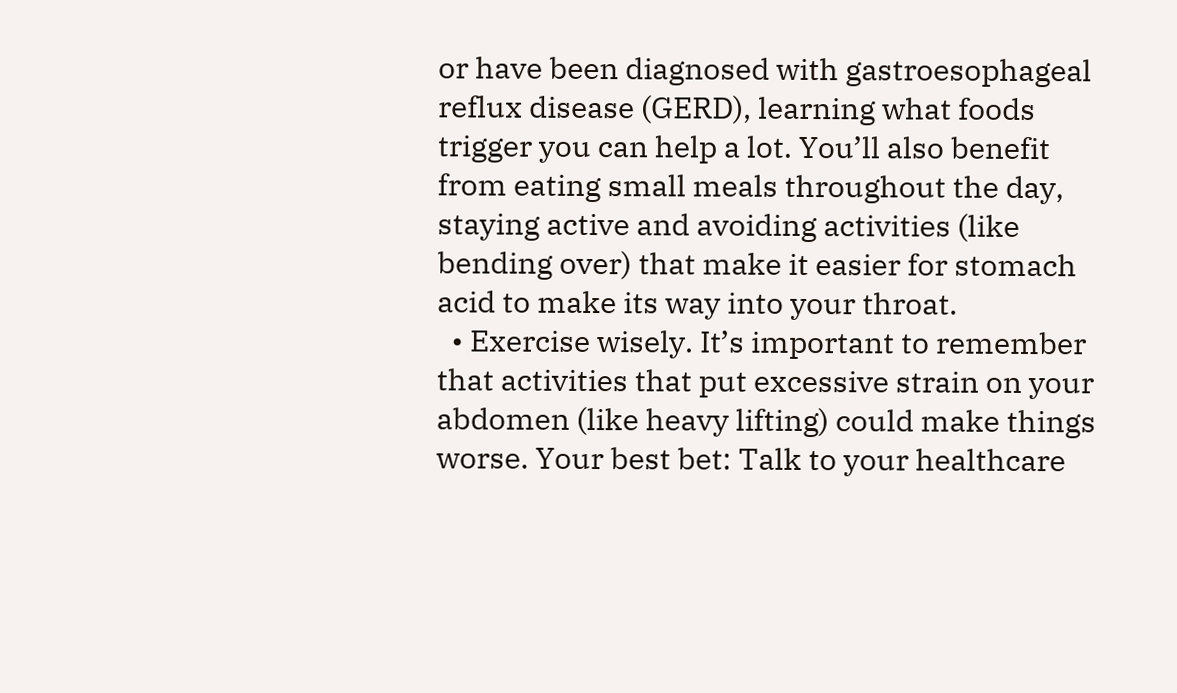or have been diagnosed with gastroesophageal reflux disease (GERD), learning what foods trigger you can help a lot. You’ll also benefit from eating small meals throughout the day, staying active and avoiding activities (like bending over) that make it easier for stomach acid to make its way into your throat.
  • Exercise wisely. It’s important to remember that activities that put excessive strain on your abdomen (like heavy lifting) could make things worse. Your best bet: Talk to your healthcare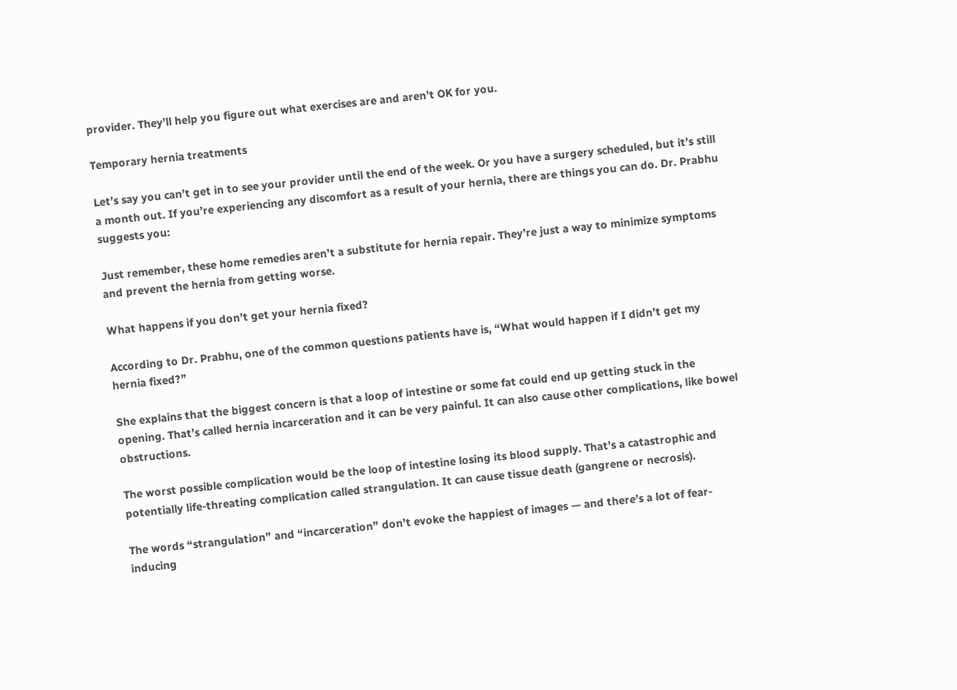provider. They’ll help you figure out what exercises are and aren’t OK for you.

Temporary hernia treatments

Let’s say you can’t get in to see your provider until the end of the week. Or you have a surgery scheduled, but it’s still a month out. If you’re experiencing any discomfort as a result of your hernia, there are things you can do. Dr. Prabhu suggests you:

Just remember, these home remedies aren’t a substitute for hernia repair. They’re just a way to minimize symptoms and prevent the hernia from getting worse.

What happens if you don’t get your hernia fixed?

According to Dr. Prabhu, one of the common questions patients have is, “What would happen if I didn’t get my hernia fixed?”

She explains that the biggest concern is that a loop of intestine or some fat could end up getting stuck in the opening. That’s called hernia incarceration and it can be very painful. It can also cause other complications, like bowel obstructions.

The worst possible complication would be the loop of intestine losing its blood supply. That’s a catastrophic and potentially life-threating complication called strangulation. It can cause tissue death (gangrene or necrosis).

The words “strangulation” and “incarceration” don’t evoke the happiest of images — and there’s a lot of fear-inducing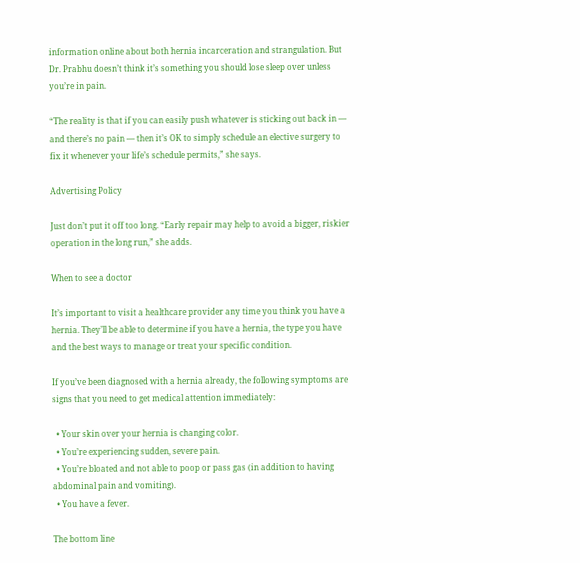information online about both hernia incarceration and strangulation. But Dr. Prabhu doesn’t think it’s something you should lose sleep over unless you’re in pain.

“The reality is that if you can easily push whatever is sticking out back in — and there’s no pain — then it’s OK to simply schedule an elective surgery to fix it whenever your life’s schedule permits,” she says.

Advertising Policy

Just don’t put it off too long. “Early repair may help to avoid a bigger, riskier operation in the long run,” she adds.

When to see a doctor

It’s important to visit a healthcare provider any time you think you have a hernia. They’ll be able to determine if you have a hernia, the type you have and the best ways to manage or treat your specific condition.

If you’ve been diagnosed with a hernia already, the following symptoms are signs that you need to get medical attention immediately:

  • Your skin over your hernia is changing color.
  • You’re experiencing sudden, severe pain.
  • You’re bloated and not able to poop or pass gas (in addition to having abdominal pain and vomiting).
  • You have a fever.

The bottom line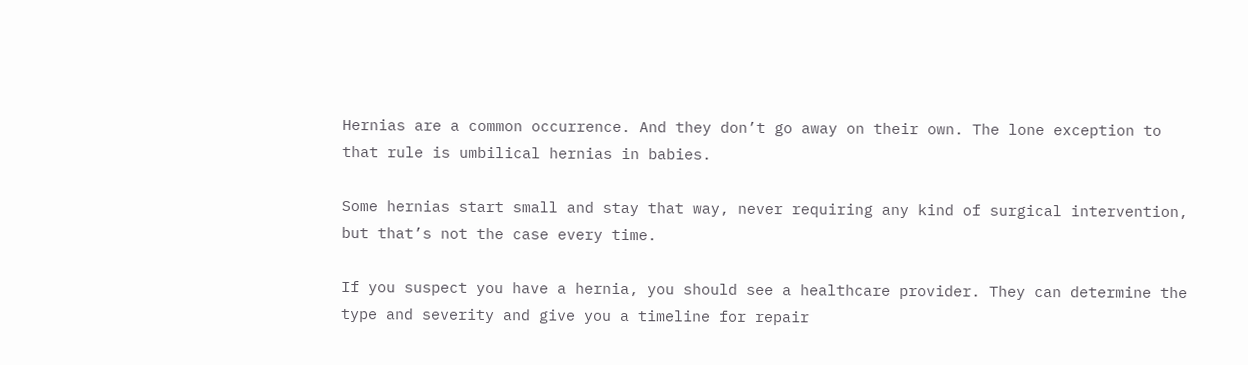Hernias are a common occurrence. And they don’t go away on their own. The lone exception to that rule is umbilical hernias in babies.

Some hernias start small and stay that way, never requiring any kind of surgical intervention, but that’s not the case every time.

If you suspect you have a hernia, you should see a healthcare provider. They can determine the type and severity and give you a timeline for repair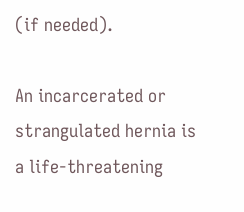(if needed).

An incarcerated or strangulated hernia is a life-threatening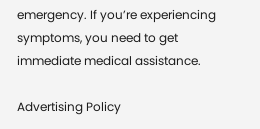emergency. If you’re experiencing symptoms, you need to get immediate medical assistance.

Advertising Policy